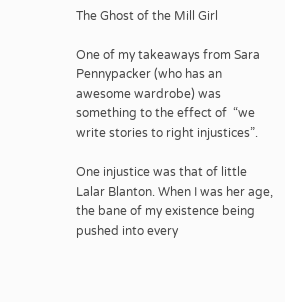The Ghost of the Mill Girl

One of my takeaways from Sara Pennypacker (who has an awesome wardrobe) was something to the effect of  “we write stories to right injustices”.

One injustice was that of little Lalar Blanton. When I was her age, the bane of my existence being pushed into every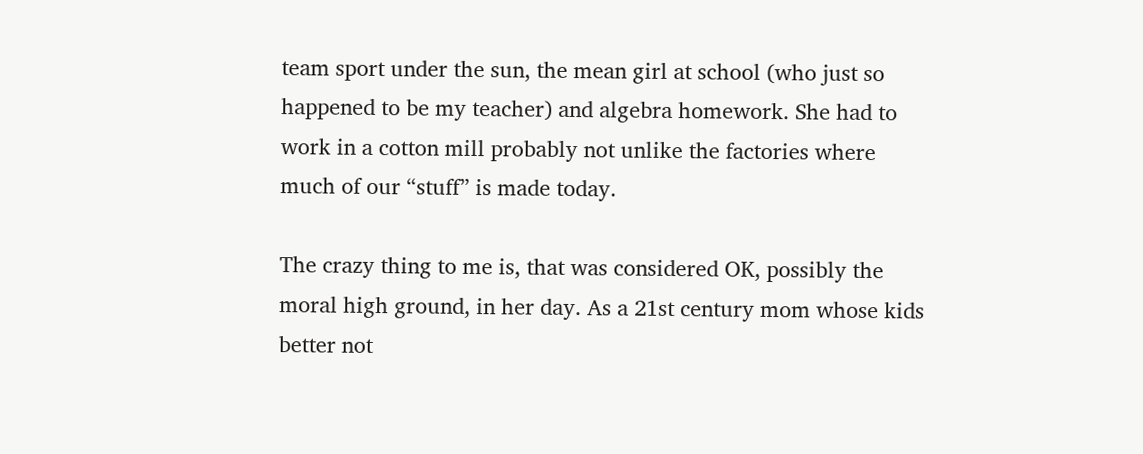team sport under the sun, the mean girl at school (who just so happened to be my teacher) and algebra homework. She had to work in a cotton mill probably not unlike the factories where much of our “stuff” is made today.

The crazy thing to me is, that was considered OK, possibly the moral high ground, in her day. As a 21st century mom whose kids better not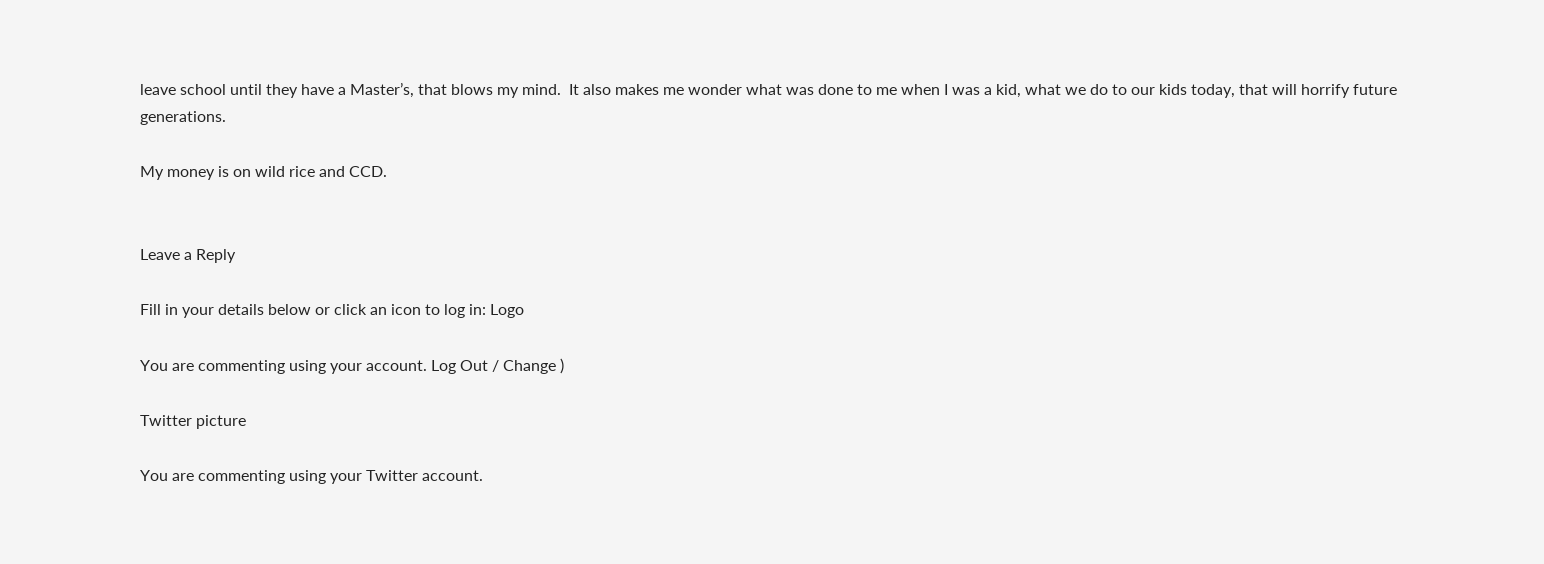leave school until they have a Master’s, that blows my mind.  It also makes me wonder what was done to me when I was a kid, what we do to our kids today, that will horrify future generations.

My money is on wild rice and CCD.


Leave a Reply

Fill in your details below or click an icon to log in: Logo

You are commenting using your account. Log Out / Change )

Twitter picture

You are commenting using your Twitter account.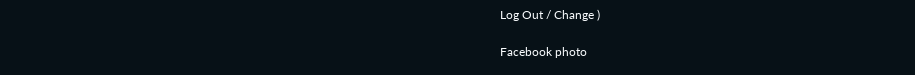Log Out / Change )

Facebook photo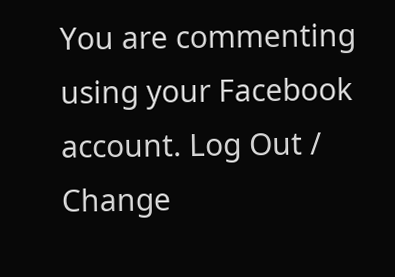You are commenting using your Facebook account. Log Out / Change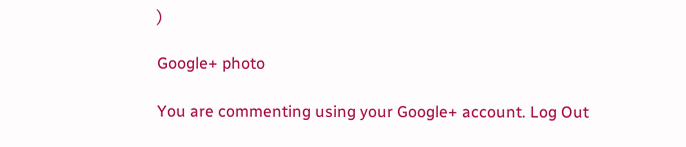)

Google+ photo

You are commenting using your Google+ account. Log Out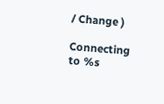/ Change )

Connecting to %s